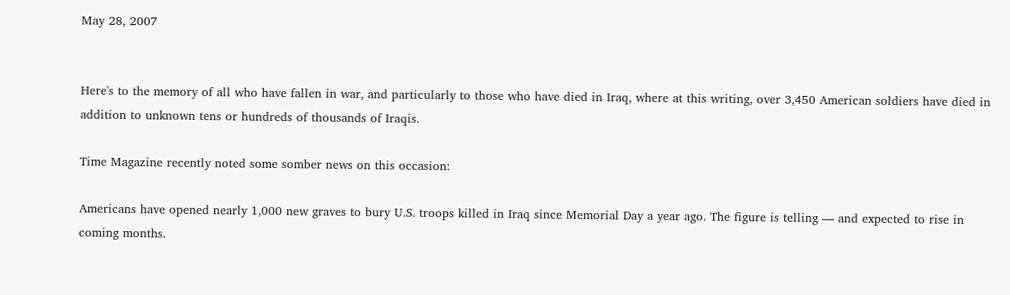May 28, 2007


Here's to the memory of all who have fallen in war, and particularly to those who have died in Iraq, where at this writing, over 3,450 American soldiers have died in addition to unknown tens or hundreds of thousands of Iraqis.

Time Magazine recently noted some somber news on this occasion:

Americans have opened nearly 1,000 new graves to bury U.S. troops killed in Iraq since Memorial Day a year ago. The figure is telling — and expected to rise in coming months.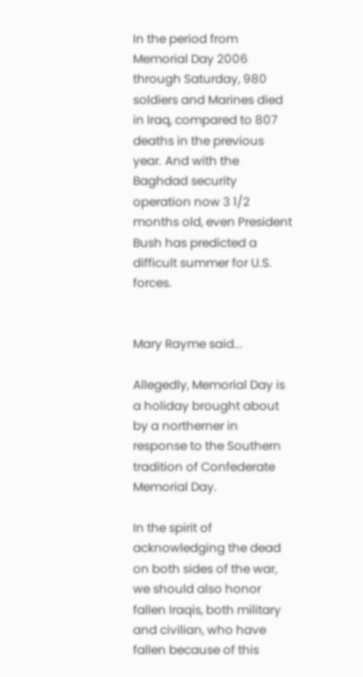In the period from Memorial Day 2006 through Saturday, 980 soldiers and Marines died in Iraq, compared to 807 deaths in the previous year. And with the Baghdad security operation now 3 1/2 months old, even President Bush has predicted a difficult summer for U.S. forces.


Mary Rayme said...

Allegedly, Memorial Day is a holiday brought about by a northerner in response to the Southern tradition of Confederate Memorial Day.

In the spirit of acknowledging the dead on both sides of the war, we should also honor fallen Iraqis, both military and civilian, who have fallen because of this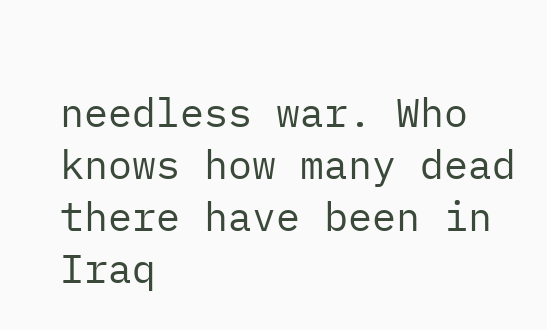needless war. Who knows how many dead there have been in Iraq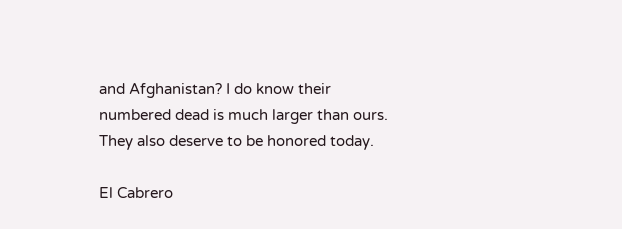and Afghanistan? I do know their numbered dead is much larger than ours. They also deserve to be honored today.

El Cabrero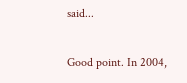said...

Good point. In 2004,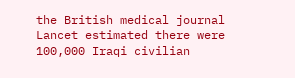the British medical journal Lancet estimated there were 100,000 Iraqi civilian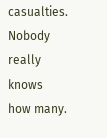casualties. Nobody really knows how many.